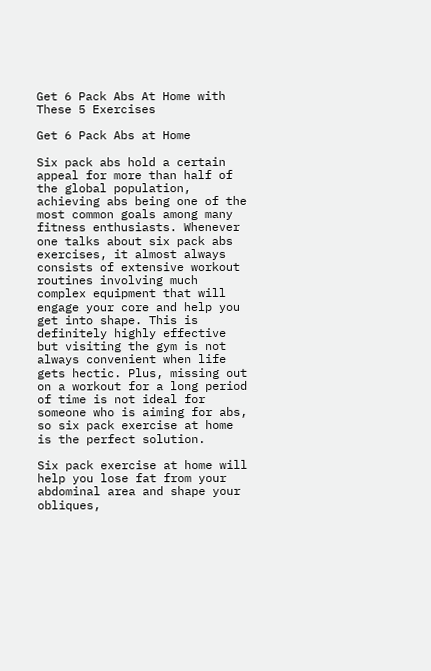Get 6 Pack Abs At Home with These 5 Exercises

Get 6 Pack Abs at Home

Six pack abs hold a certain appeal for more than half of the global population, achieving abs being one of the most common goals among many fitness enthusiasts. Whenever one talks about six pack abs exercises, it almost always consists of extensive workout routines involving much complex equipment that will engage your core and help you get into shape. This is definitely highly effective but visiting the gym is not always convenient when life gets hectic. Plus, missing out on a workout for a long period of time is not ideal for someone who is aiming for abs, so six pack exercise at home is the perfect solution.

Six pack exercise at home will help you lose fat from your abdominal area and shape your obliques,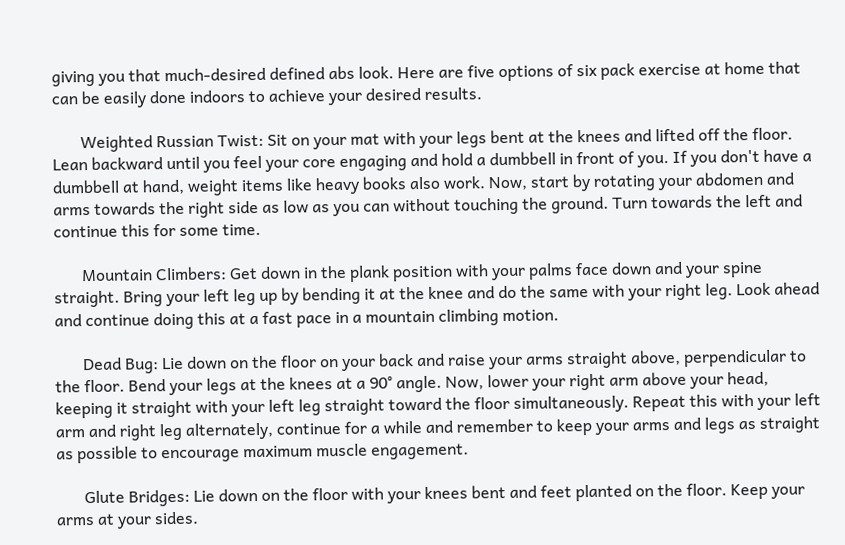giving you that much-desired defined abs look. Here are five options of six pack exercise at home that can be easily done indoors to achieve your desired results.

       Weighted Russian Twist: Sit on your mat with your legs bent at the knees and lifted off the floor. Lean backward until you feel your core engaging and hold a dumbbell in front of you. If you don't have a dumbbell at hand, weight items like heavy books also work. Now, start by rotating your abdomen and arms towards the right side as low as you can without touching the ground. Turn towards the left and continue this for some time.

       Mountain Climbers: Get down in the plank position with your palms face down and your spine straight. Bring your left leg up by bending it at the knee and do the same with your right leg. Look ahead and continue doing this at a fast pace in a mountain climbing motion.

       Dead Bug: Lie down on the floor on your back and raise your arms straight above, perpendicular to the floor. Bend your legs at the knees at a 90° angle. Now, lower your right arm above your head, keeping it straight with your left leg straight toward the floor simultaneously. Repeat this with your left arm and right leg alternately, continue for a while and remember to keep your arms and legs as straight as possible to encourage maximum muscle engagement.

       Glute Bridges: Lie down on the floor with your knees bent and feet planted on the floor. Keep your arms at your sides.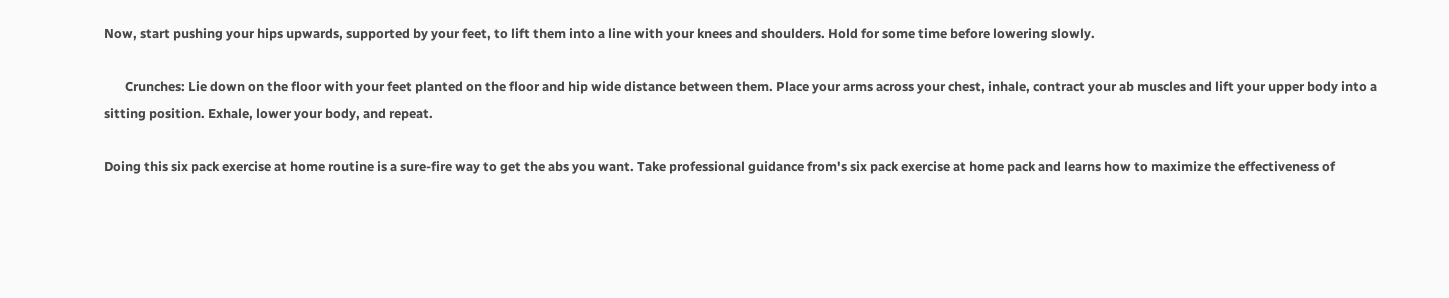Now, start pushing your hips upwards, supported by your feet, to lift them into a line with your knees and shoulders. Hold for some time before lowering slowly.

       Crunches: Lie down on the floor with your feet planted on the floor and hip wide distance between them. Place your arms across your chest, inhale, contract your ab muscles and lift your upper body into a sitting position. Exhale, lower your body, and repeat.

Doing this six pack exercise at home routine is a sure-fire way to get the abs you want. Take professional guidance from's six pack exercise at home pack and learns how to maximize the effectiveness of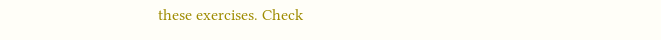these exercises. Check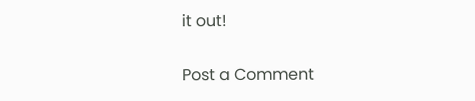it out!

Post a Comment